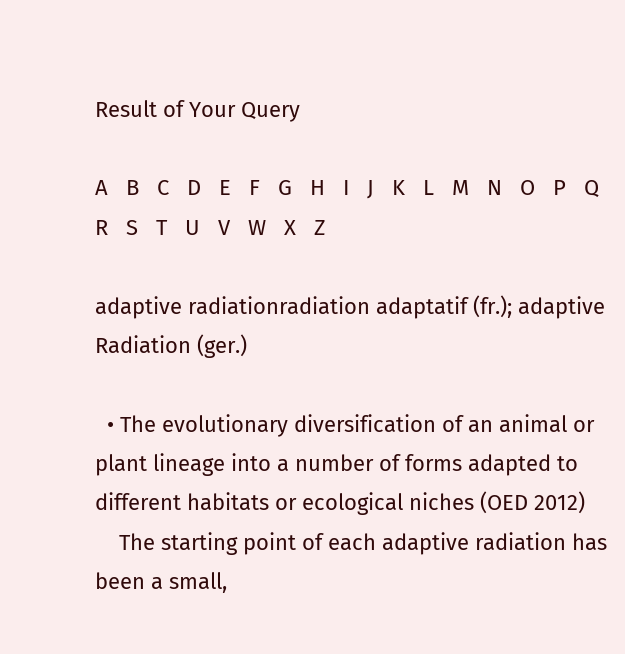Result of Your Query

A   B   C   D   E   F   G   H   I   J   K   L   M   N   O   P   Q   R   S   T   U   V   W   X   Z

adaptive radiationradiation adaptatif (fr.); adaptive Radiation (ger.)

  • The evolutionary diversification of an animal or plant lineage into a number of forms adapted to different habitats or ecological niches (OED 2012)
    The starting point of each adaptive radiation has been a small,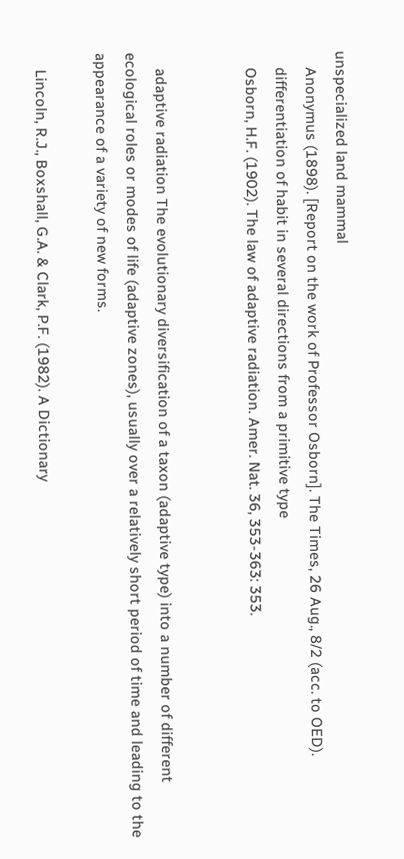unspecialized land mammal
    Anonymus (1898). [Report on the work of Professor Osborn]. The Times, 26 Aug., 8/2 (acc. to OED).
    differentiation of habit in several directions from a primitive type
    Osborn, H.F. (1902). The law of adaptive radiation. Amer. Nat. 36, 353-363: 353.


    adaptive radiation The evolutionary diversification of a taxon (adaptive type) into a number of different ecological roles or modes of life (adaptive zones), usually over a relatively short period of time and leading to the appearance of a variety of new forms.

    Lincoln, R.J., Boxshall, G.A. & Clark, P.F. (1982). A Dictionary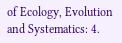of Ecology, Evolution and Systematics: 4.